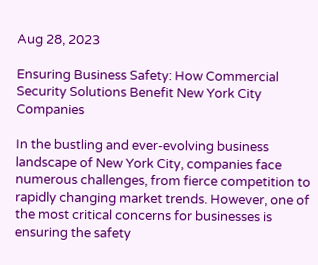Aug 28, 2023

Ensuring Business Safety: How Commercial Security Solutions Benefit New York City Companies

In the bustling and ever-evolving business landscape of New York City, companies face numerous challenges, from fierce competition to rapidly changing market trends. However, one of the most critical concerns for businesses is ensuring the safety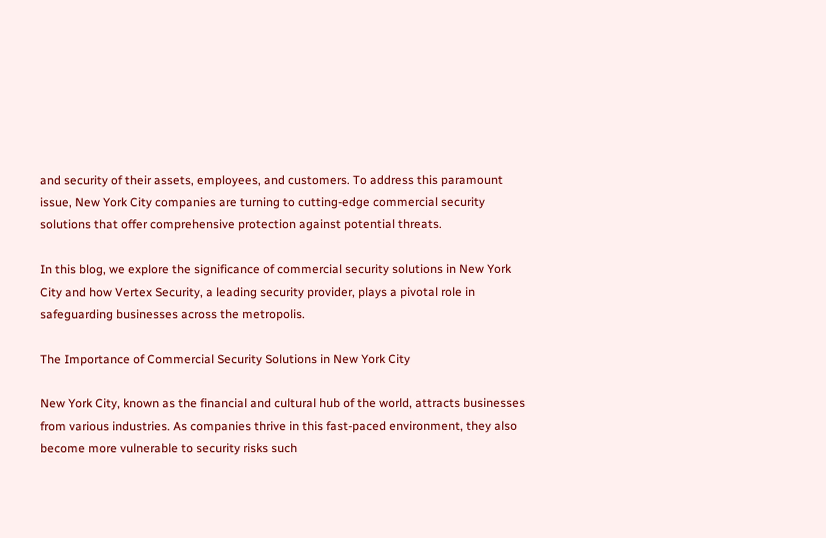and security of their assets, employees, and customers. To address this paramount issue, New York City companies are turning to cutting-edge commercial security solutions that offer comprehensive protection against potential threats.

In this blog, we explore the significance of commercial security solutions in New York City and how Vertex Security, a leading security provider, plays a pivotal role in safeguarding businesses across the metropolis.

The Importance of Commercial Security Solutions in New York City

New York City, known as the financial and cultural hub of the world, attracts businesses from various industries. As companies thrive in this fast-paced environment, they also become more vulnerable to security risks such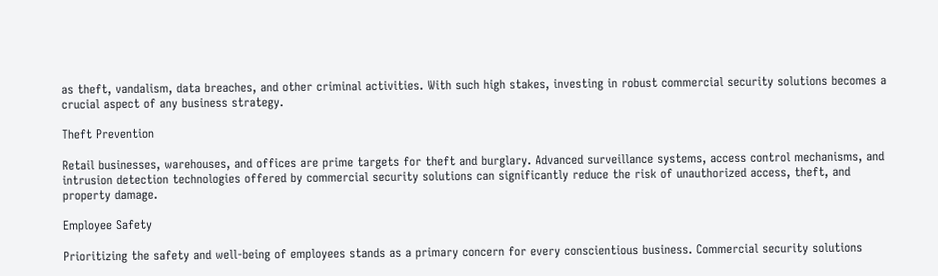as theft, vandalism, data breaches, and other criminal activities. With such high stakes, investing in robust commercial security solutions becomes a crucial aspect of any business strategy.

Theft Prevention

Retail businesses, warehouses, and offices are prime targets for theft and burglary. Advanced surveillance systems, access control mechanisms, and intrusion detection technologies offered by commercial security solutions can significantly reduce the risk of unauthorized access, theft, and property damage.

Employee Safety

Prioritizing the safety and well-being of employees stands as a primary concern for every conscientious business. Commercial security solutions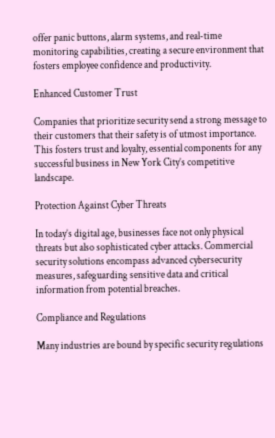offer panic buttons, alarm systems, and real-time monitoring capabilities, creating a secure environment that fosters employee confidence and productivity.

Enhanced Customer Trust

Companies that prioritize security send a strong message to their customers that their safety is of utmost importance. This fosters trust and loyalty, essential components for any successful business in New York City’s competitive landscape.

Protection Against Cyber Threats

In today’s digital age, businesses face not only physical threats but also sophisticated cyber attacks. Commercial security solutions encompass advanced cybersecurity measures, safeguarding sensitive data and critical information from potential breaches.

Compliance and Regulations

Many industries are bound by specific security regulations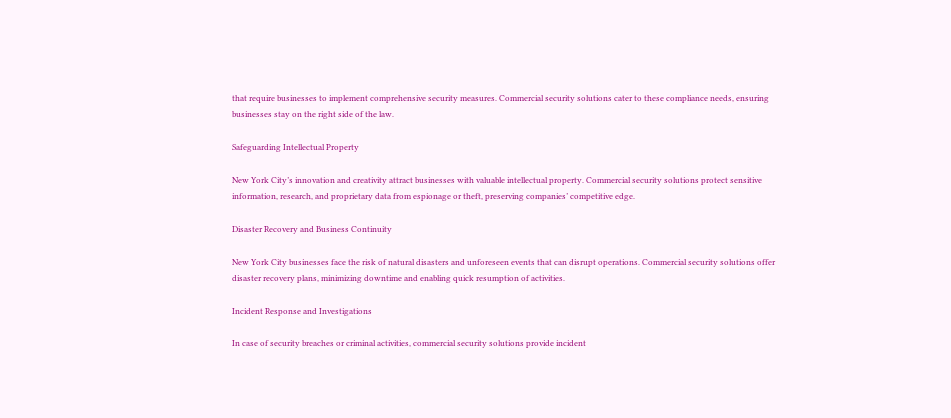that require businesses to implement comprehensive security measures. Commercial security solutions cater to these compliance needs, ensuring businesses stay on the right side of the law.

Safeguarding Intellectual Property

New York City’s innovation and creativity attract businesses with valuable intellectual property. Commercial security solutions protect sensitive information, research, and proprietary data from espionage or theft, preserving companies’ competitive edge.

Disaster Recovery and Business Continuity

New York City businesses face the risk of natural disasters and unforeseen events that can disrupt operations. Commercial security solutions offer disaster recovery plans, minimizing downtime and enabling quick resumption of activities.

Incident Response and Investigations

In case of security breaches or criminal activities, commercial security solutions provide incident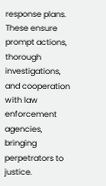response plans. These ensure prompt actions, thorough investigations, and cooperation with law enforcement agencies, bringing perpetrators to justice.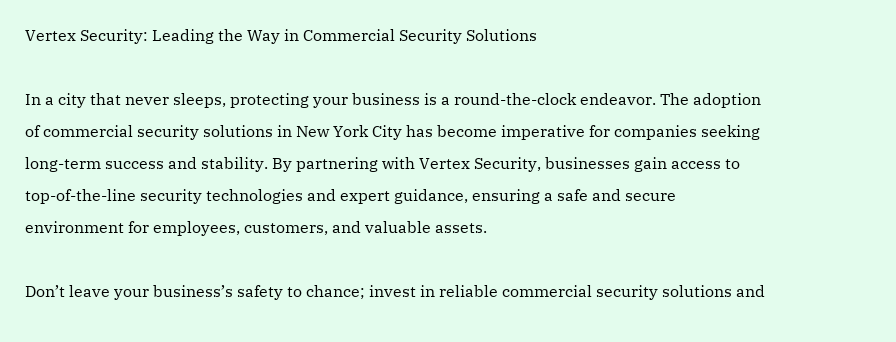Vertex Security: Leading the Way in Commercial Security Solutions

In a city that never sleeps, protecting your business is a round-the-clock endeavor. The adoption of commercial security solutions in New York City has become imperative for companies seeking long-term success and stability. By partnering with Vertex Security, businesses gain access to top-of-the-line security technologies and expert guidance, ensuring a safe and secure environment for employees, customers, and valuable assets.

Don’t leave your business’s safety to chance; invest in reliable commercial security solutions and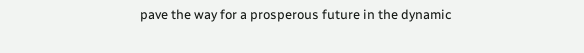pave the way for a prosperous future in the dynamic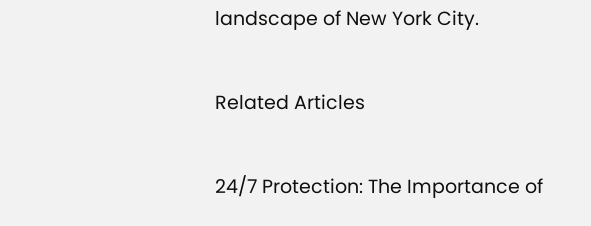landscape of New York City.

Related Articles

24/7 Protection: The Importance of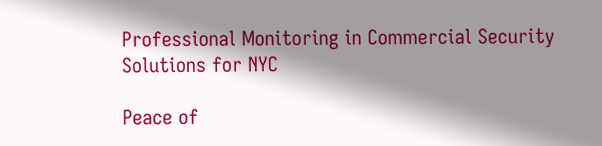Professional Monitoring in Commercial Security Solutions for NYC

Peace of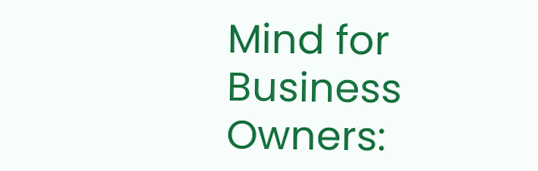Mind for Business Owners: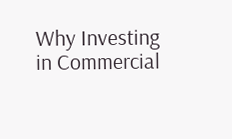Why Investing in Commercial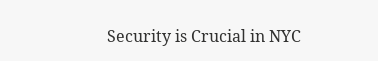Security is Crucial in NYC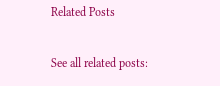Related Posts

See all related posts: